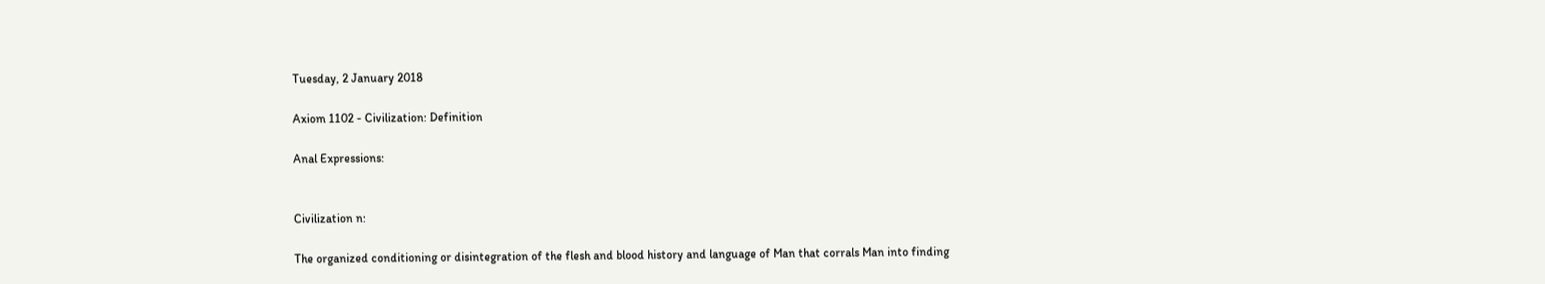Tuesday, 2 January 2018

Axiom 1102 - Civilization: Definition

Anal Expressions:


Civilization n:

The organized conditioning or disintegration of the flesh and blood history and language of Man that corrals Man into finding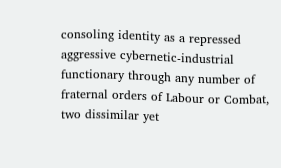consoling identity as a repressed aggressive cybernetic-industrial functionary through any number of fraternal orders of Labour or Combat, two dissimilar yet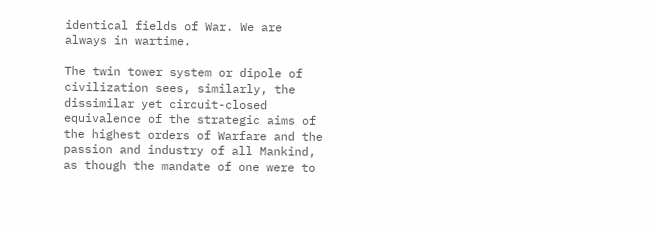identical fields of War. We are always in wartime.

The twin tower system or dipole of civilization sees, similarly, the dissimilar yet circuit-closed equivalence of the strategic aims of the highest orders of Warfare and the passion and industry of all Mankind, as though the mandate of one were to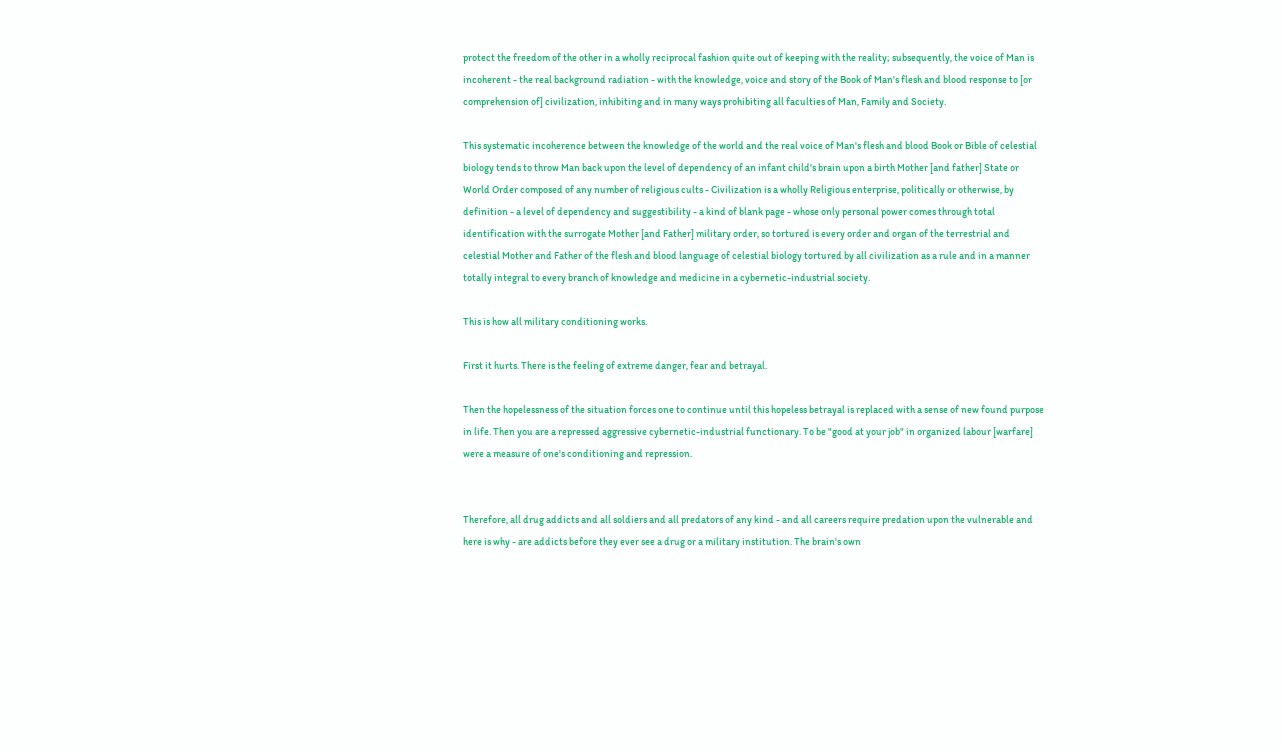protect the freedom of the other in a wholly reciprocal fashion quite out of keeping with the reality; subsequently, the voice of Man is incoherent - the real background radiation - with the knowledge, voice and story of the Book of Man's flesh and blood response to [or comprehension of] civilization, inhibiting and in many ways prohibiting all faculties of Man, Family and Society.

This systematic incoherence between the knowledge of the world and the real voice of Man's flesh and blood Book or Bible of celestial biology tends to throw Man back upon the level of dependency of an infant child's brain upon a birth Mother [and father] State or World Order composed of any number of religious cults - Civilization is a wholly Religious enterprise, politically or otherwise, by definition - a level of dependency and suggestibility - a kind of blank page - whose only personal power comes through total identification with the surrogate Mother [and Father] military order, so tortured is every order and organ of the terrestrial and celestial Mother and Father of the flesh and blood language of celestial biology tortured by all civilization as a rule and in a manner totally integral to every branch of knowledge and medicine in a cybernetic-industrial society.

This is how all military conditioning works.

First it hurts. There is the feeling of extreme danger, fear and betrayal.

Then the hopelessness of the situation forces one to continue until this hopeless betrayal is replaced with a sense of new found purpose in life. Then you are a repressed aggressive cybernetic-industrial functionary. To be "good at your job" in organized labour [warfare] were a measure of one's conditioning and repression.


Therefore, all drug addicts and all soldiers and all predators of any kind - and all careers require predation upon the vulnerable and here is why - are addicts before they ever see a drug or a military institution. The brain's own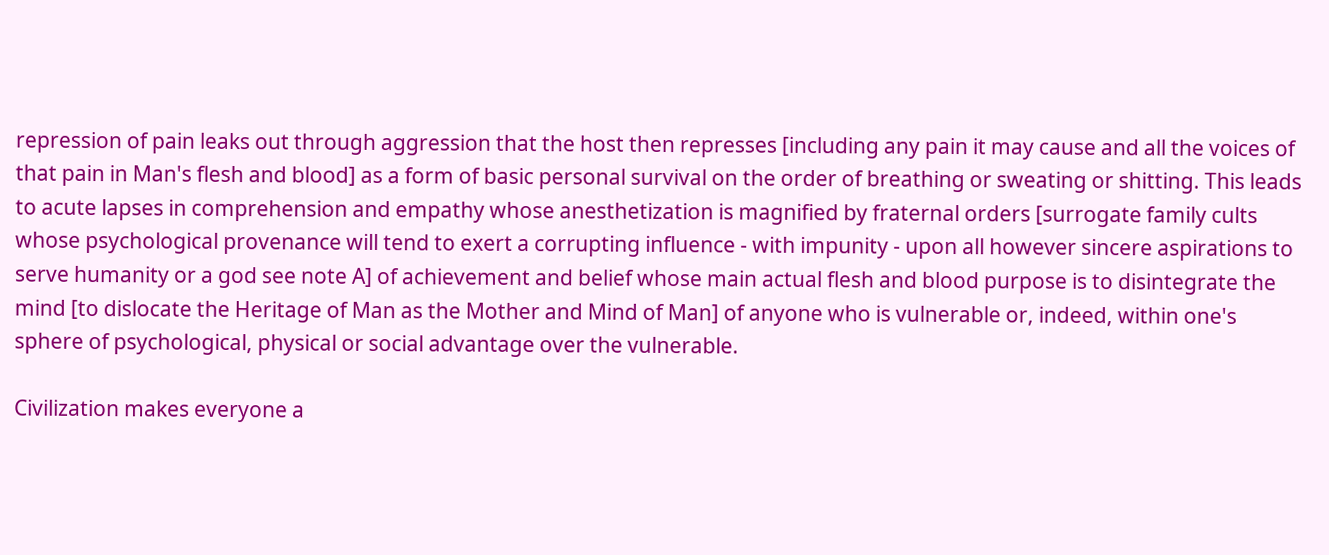repression of pain leaks out through aggression that the host then represses [including any pain it may cause and all the voices of that pain in Man's flesh and blood] as a form of basic personal survival on the order of breathing or sweating or shitting. This leads to acute lapses in comprehension and empathy whose anesthetization is magnified by fraternal orders [surrogate family cults whose psychological provenance will tend to exert a corrupting influence - with impunity - upon all however sincere aspirations to serve humanity or a god see note A] of achievement and belief whose main actual flesh and blood purpose is to disintegrate the mind [to dislocate the Heritage of Man as the Mother and Mind of Man] of anyone who is vulnerable or, indeed, within one's sphere of psychological, physical or social advantage over the vulnerable.

Civilization makes everyone a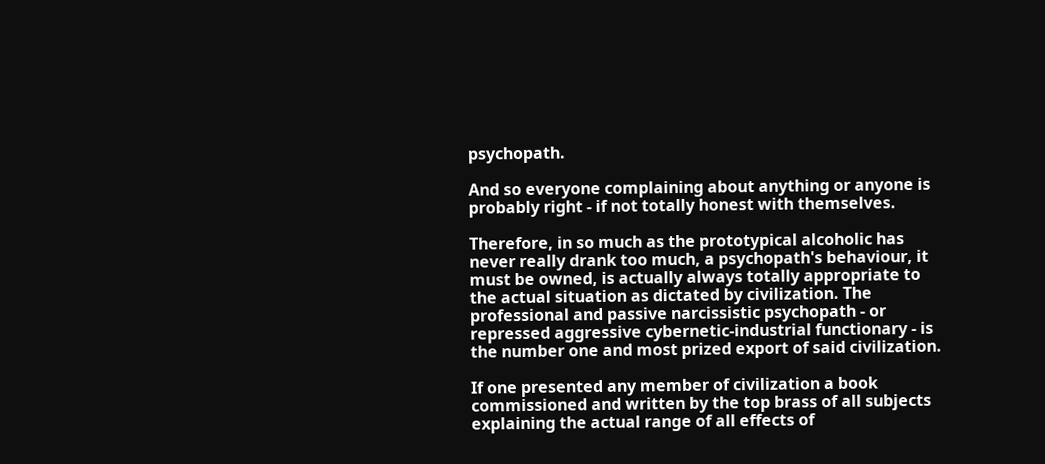psychopath.

And so everyone complaining about anything or anyone is probably right - if not totally honest with themselves.

Therefore, in so much as the prototypical alcoholic has never really drank too much, a psychopath's behaviour, it must be owned, is actually always totally appropriate to the actual situation as dictated by civilization. The professional and passive narcissistic psychopath - or repressed aggressive cybernetic-industrial functionary - is the number one and most prized export of said civilization.

If one presented any member of civilization a book commissioned and written by the top brass of all subjects explaining the actual range of all effects of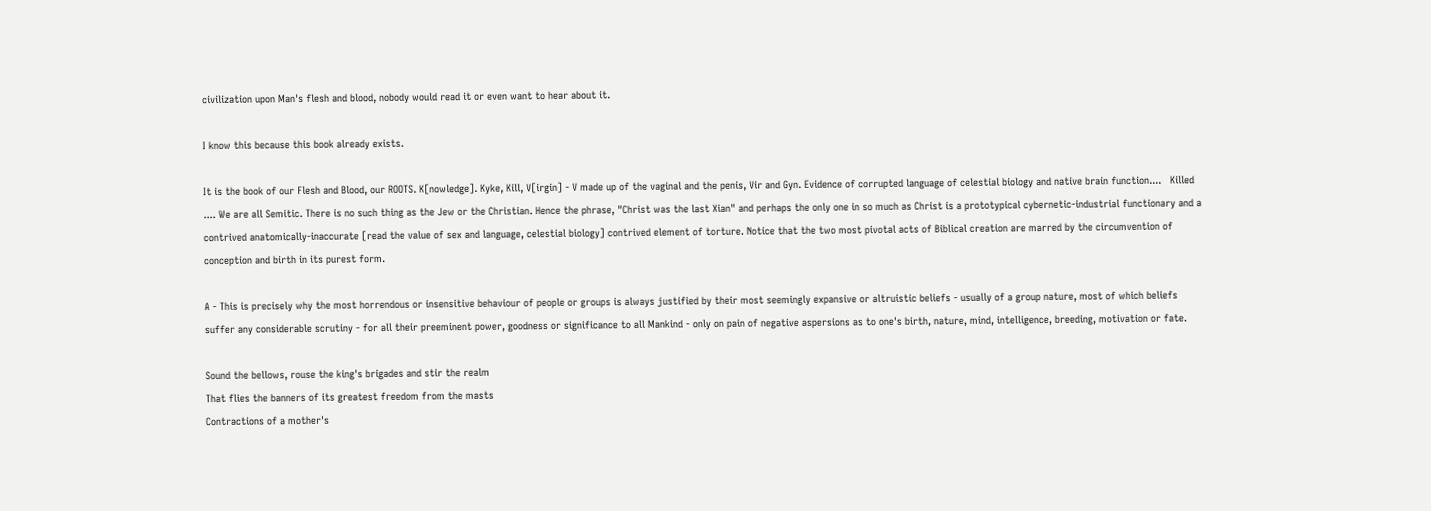civilization upon Man's flesh and blood, nobody would read it or even want to hear about it.

I know this because this book already exists.

It is the book of our Flesh and Blood, our ROOTS. K[nowledge]. Kyke, Kill, V[irgin] - V made up of the vaginal and the penis, Vir and Gyn. Evidence of corrupted language of celestial biology and native brain function....   Killed .... We are all Semitic. There is no such thing as the Jew or the Christian. Hence the phrase, "Christ was the last Xian" and perhaps the only one in so much as Christ is a prototypical cybernetic-industrial functionary and a contrived anatomically-inaccurate [read the value of sex and language, celestial biology] contrived element of torture. Notice that the two most pivotal acts of Biblical creation are marred by the circumvention of conception and birth in its purest form.

A - This is precisely why the most horrendous or insensitive behaviour of people or groups is always justified by their most seemingly expansive or altruistic beliefs - usually of a group nature, most of which beliefs suffer any considerable scrutiny - for all their preeminent power, goodness or significance to all Mankind - only on pain of negative aspersions as to one's birth, nature, mind, intelligence, breeding, motivation or fate.

Sound the bellows, rouse the king's brigades and stir the realm
That flies the banners of its greatest freedom from the masts
Contractions of a mother's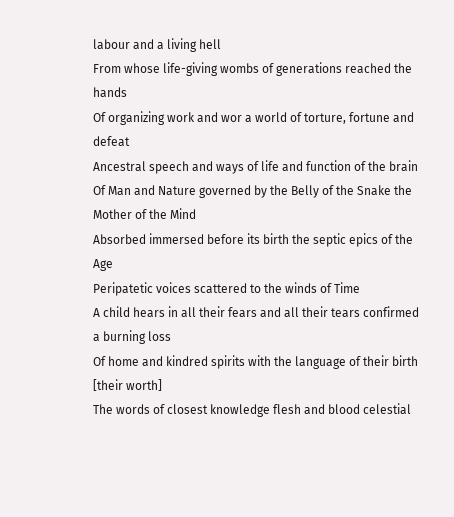labour and a living hell
From whose life-giving wombs of generations reached the hands
Of organizing work and wor a world of torture, fortune and defeat
Ancestral speech and ways of life and function of the brain
Of Man and Nature governed by the Belly of the Snake the Mother of the Mind
Absorbed immersed before its birth the septic epics of the Age
Peripatetic voices scattered to the winds of Time
A child hears in all their fears and all their tears confirmed a burning loss
Of home and kindred spirits with the language of their birth [their worth]
The words of closest knowledge flesh and blood celestial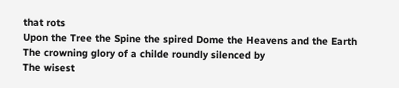that rots
Upon the Tree the Spine the spired Dome the Heavens and the Earth
The crowning glory of a childe roundly silenced by
The wisest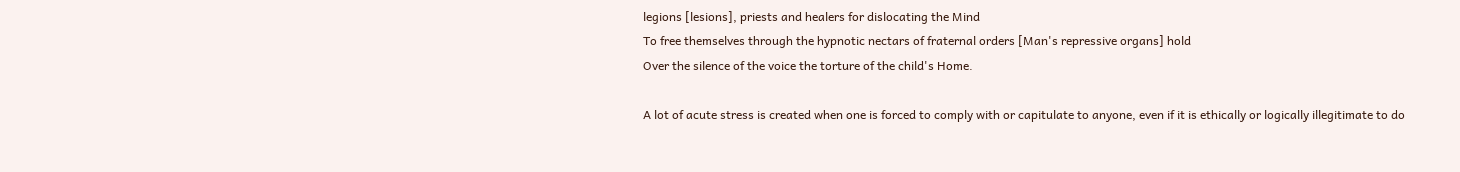legions [lesions], priests and healers for dislocating the Mind
To free themselves through the hypnotic nectars of fraternal orders [Man's repressive organs] hold
Over the silence of the voice the torture of the child's Home.

A lot of acute stress is created when one is forced to comply with or capitulate to anyone, even if it is ethically or logically illegitimate to do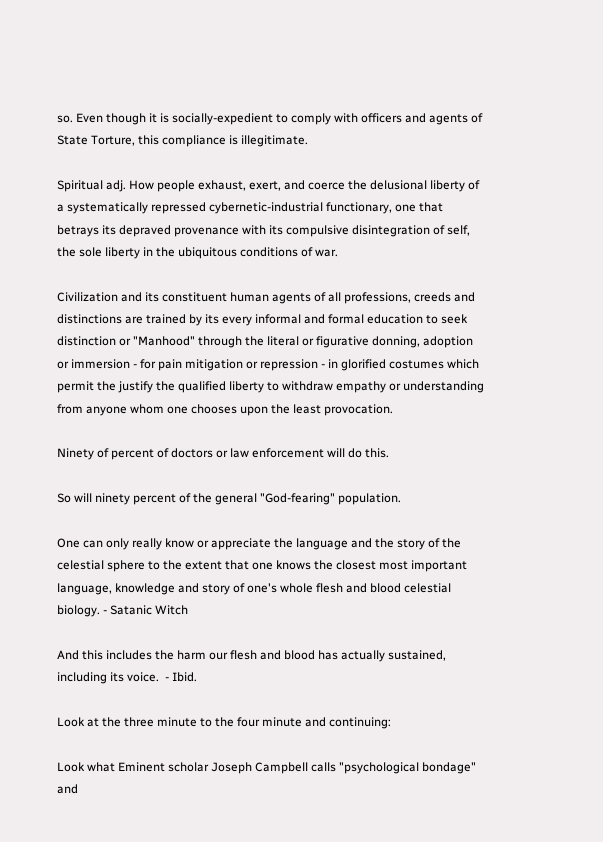so. Even though it is socially-expedient to comply with officers and agents of State Torture, this compliance is illegitimate.

Spiritual adj. How people exhaust, exert, and coerce the delusional liberty of a systematically repressed cybernetic-industrial functionary, one that betrays its depraved provenance with its compulsive disintegration of self, the sole liberty in the ubiquitous conditions of war.

Civilization and its constituent human agents of all professions, creeds and distinctions are trained by its every informal and formal education to seek distinction or "Manhood" through the literal or figurative donning, adoption or immersion - for pain mitigation or repression - in glorified costumes which permit the justify the qualified liberty to withdraw empathy or understanding from anyone whom one chooses upon the least provocation.

Ninety of percent of doctors or law enforcement will do this.

So will ninety percent of the general "God-fearing" population.

One can only really know or appreciate the language and the story of the celestial sphere to the extent that one knows the closest most important language, knowledge and story of one's whole flesh and blood celestial biology. - Satanic Witch

And this includes the harm our flesh and blood has actually sustained, including its voice.  - Ibid.

Look at the three minute to the four minute and continuing:

Look what Eminent scholar Joseph Campbell calls "psychological bondage" and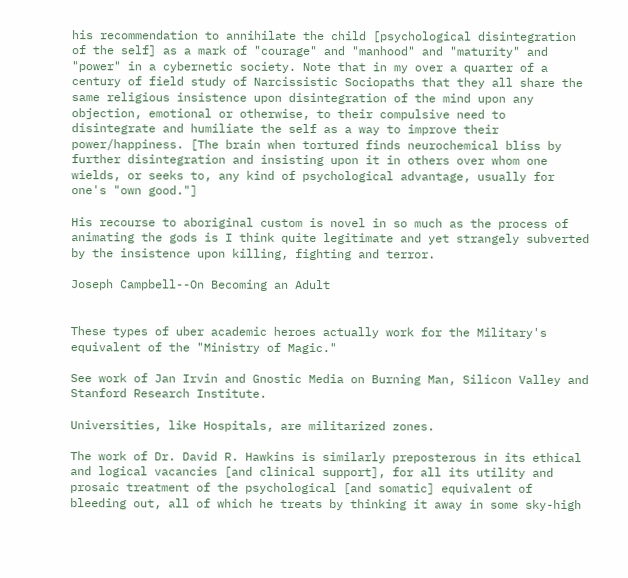his recommendation to annihilate the child [psychological disintegration of the self] as a mark of "courage" and "manhood" and "maturity" and "power" in a cybernetic society. Note that in my over a quarter of a century of field study of Narcissistic Sociopaths that they all share the same religious insistence upon disintegration of the mind upon any objection, emotional or otherwise, to their compulsive need to disintegrate and humiliate the self as a way to improve their power/happiness. [The brain when tortured finds neurochemical bliss by further disintegration and insisting upon it in others over whom one wields, or seeks to, any kind of psychological advantage, usually for one's "own good."]

His recourse to aboriginal custom is novel in so much as the process of animating the gods is I think quite legitimate and yet strangely subverted by the insistence upon killing, fighting and terror.

Joseph Campbell--On Becoming an Adult


These types of uber academic heroes actually work for the Military's equivalent of the "Ministry of Magic."

See work of Jan Irvin and Gnostic Media on Burning Man, Silicon Valley and Stanford Research Institute.

Universities, like Hospitals, are militarized zones.

The work of Dr. David R. Hawkins is similarly preposterous in its ethical and logical vacancies [and clinical support], for all its utility and prosaic treatment of the psychological [and somatic] equivalent of bleeding out, all of which he treats by thinking it away in some sky-high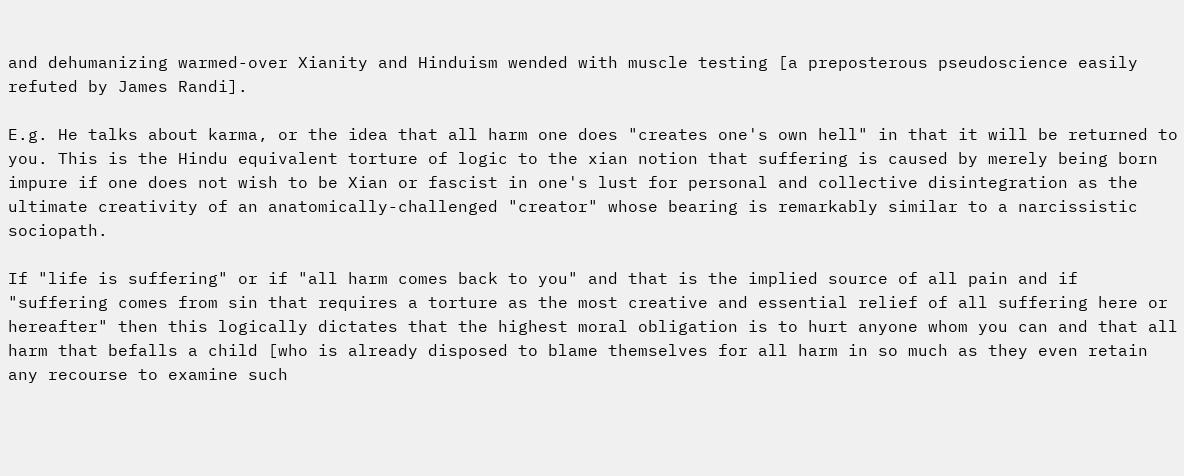and dehumanizing warmed-over Xianity and Hinduism wended with muscle testing [a preposterous pseudoscience easily refuted by James Randi].

E.g. He talks about karma, or the idea that all harm one does "creates one's own hell" in that it will be returned to you. This is the Hindu equivalent torture of logic to the xian notion that suffering is caused by merely being born impure if one does not wish to be Xian or fascist in one's lust for personal and collective disintegration as the ultimate creativity of an anatomically-challenged "creator" whose bearing is remarkably similar to a narcissistic sociopath.

If "life is suffering" or if "all harm comes back to you" and that is the implied source of all pain and if "suffering comes from sin that requires a torture as the most creative and essential relief of all suffering here or hereafter" then this logically dictates that the highest moral obligation is to hurt anyone whom you can and that all harm that befalls a child [who is already disposed to blame themselves for all harm in so much as they even retain any recourse to examine such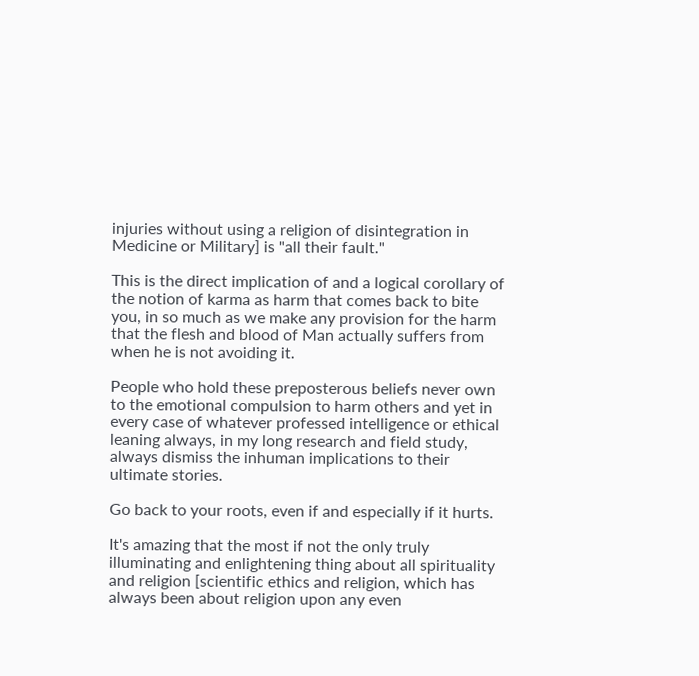injuries without using a religion of disintegration in Medicine or Military] is "all their fault."

This is the direct implication of and a logical corollary of the notion of karma as harm that comes back to bite you, in so much as we make any provision for the harm that the flesh and blood of Man actually suffers from when he is not avoiding it.

People who hold these preposterous beliefs never own to the emotional compulsion to harm others and yet in every case of whatever professed intelligence or ethical leaning always, in my long research and field study, always dismiss the inhuman implications to their ultimate stories.

Go back to your roots, even if and especially if it hurts.

It's amazing that the most if not the only truly illuminating and enlightening thing about all spirituality and religion [scientific ethics and religion, which has always been about religion upon any even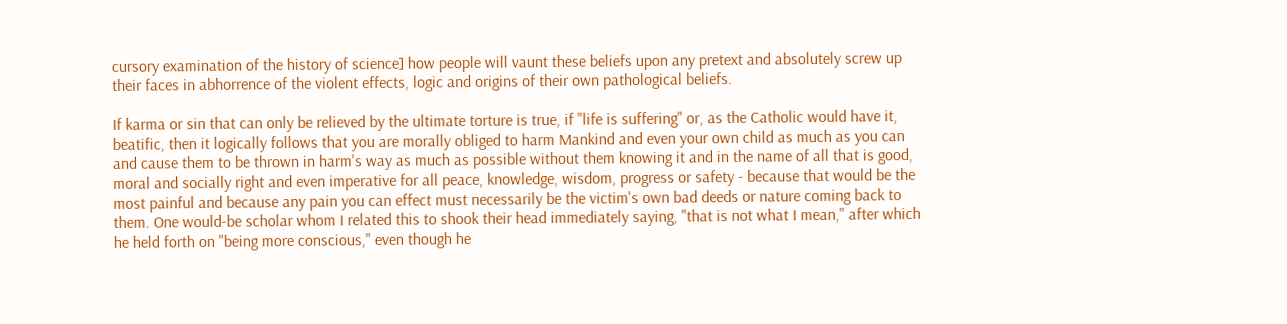cursory examination of the history of science] how people will vaunt these beliefs upon any pretext and absolutely screw up their faces in abhorrence of the violent effects, logic and origins of their own pathological beliefs.

If karma or sin that can only be relieved by the ultimate torture is true, if "life is suffering" or, as the Catholic would have it, beatific, then it logically follows that you are morally obliged to harm Mankind and even your own child as much as you can and cause them to be thrown in harm's way as much as possible without them knowing it and in the name of all that is good, moral and socially right and even imperative for all peace, knowledge, wisdom, progress or safety - because that would be the most painful and because any pain you can effect must necessarily be the victim's own bad deeds or nature coming back to them. One would-be scholar whom I related this to shook their head immediately saying, "that is not what I mean," after which he held forth on "being more conscious," even though he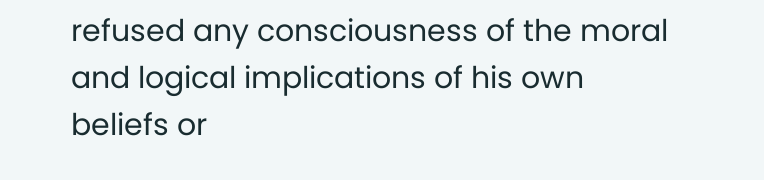refused any consciousness of the moral and logical implications of his own beliefs or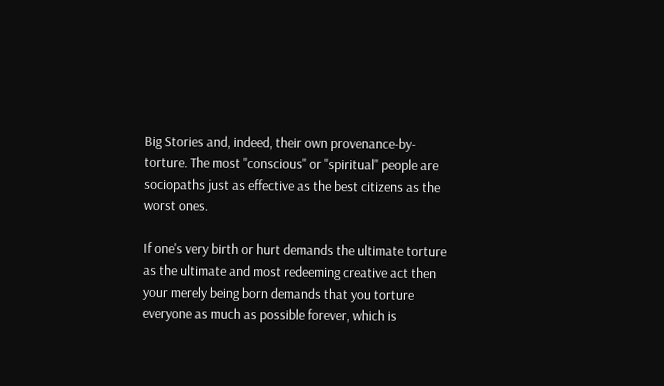Big Stories and, indeed, their own provenance-by-torture. The most "conscious" or "spiritual" people are sociopaths just as effective as the best citizens as the worst ones.

If one's very birth or hurt demands the ultimate torture as the ultimate and most redeeming creative act then your merely being born demands that you torture everyone as much as possible forever, which is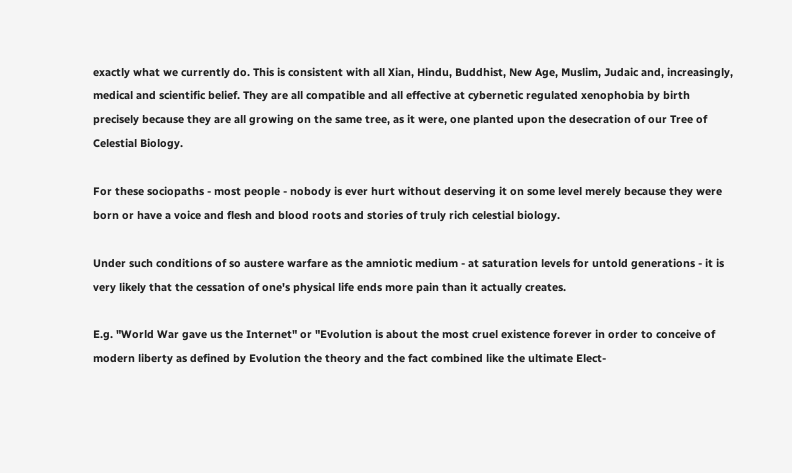exactly what we currently do. This is consistent with all Xian, Hindu, Buddhist, New Age, Muslim, Judaic and, increasingly, medical and scientific belief. They are all compatible and all effective at cybernetic regulated xenophobia by birth precisely because they are all growing on the same tree, as it were, one planted upon the desecration of our Tree of Celestial Biology.

For these sociopaths - most people - nobody is ever hurt without deserving it on some level merely because they were born or have a voice and flesh and blood roots and stories of truly rich celestial biology.

Under such conditions of so austere warfare as the amniotic medium - at saturation levels for untold generations - it is very likely that the cessation of one's physical life ends more pain than it actually creates.

E.g. "World War gave us the Internet" or "Evolution is about the most cruel existence forever in order to conceive of modern liberty as defined by Evolution the theory and the fact combined like the ultimate Elect-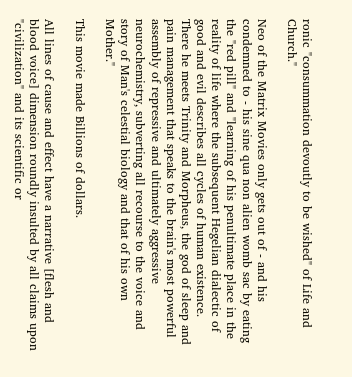ronic "consummation devoutly to be wished" of Life and Church."

Neo of the Matrix Movies only gets out of - and his condemned to - his sine qua non alien womb sac by eating the "red pill" and "learning of his penultimate place in the reality of life where the subsequent Hegelian dialectic of good and evil describes all cycles of human existence. There he meets Trinity and Morpheus, the god of sleep and pain management that speaks to the brain's most powerful assembly of repressive and ultimately aggressive neurochemistry, subverting all recourse to the voice and story of Man's celestial biology and that of his own Mother."

This movie made Billions of dollars.

All lines of cause and effect have a narrative [flesh and blood voice] dimension roundly insulted by all claims upon "civilization" and its scientific or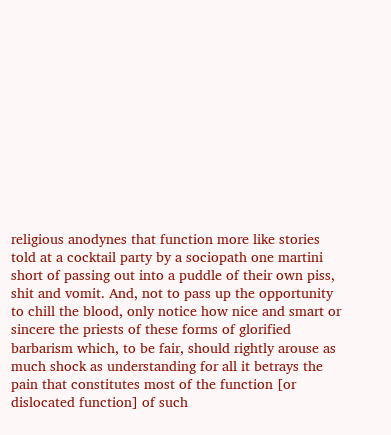religious anodynes that function more like stories told at a cocktail party by a sociopath one martini short of passing out into a puddle of their own piss, shit and vomit. And, not to pass up the opportunity to chill the blood, only notice how nice and smart or sincere the priests of these forms of glorified barbarism which, to be fair, should rightly arouse as much shock as understanding for all it betrays the pain that constitutes most of the function [or dislocated function] of such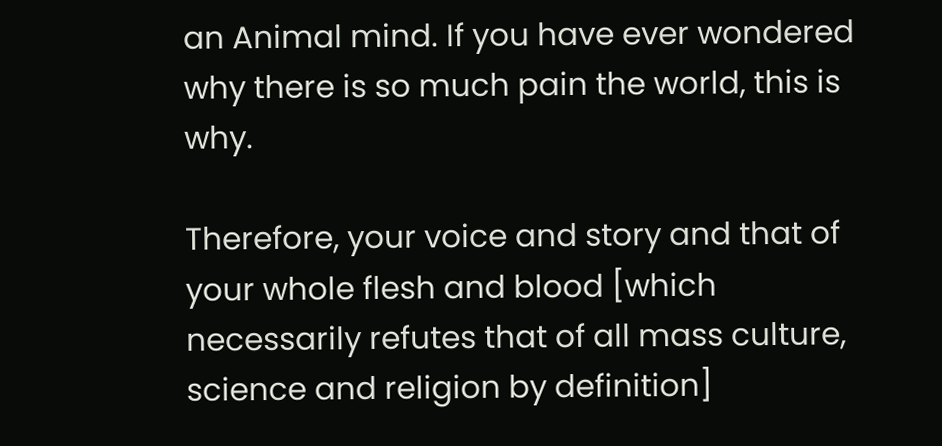an Animal mind. If you have ever wondered why there is so much pain the world, this is why.

Therefore, your voice and story and that of your whole flesh and blood [which necessarily refutes that of all mass culture, science and religion by definition]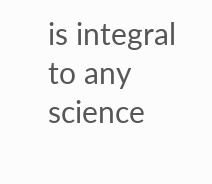is integral to any science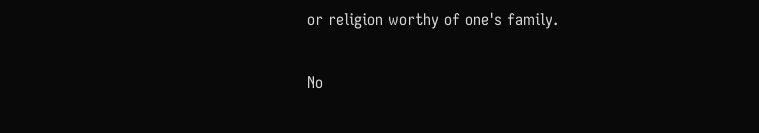or religion worthy of one's family.

No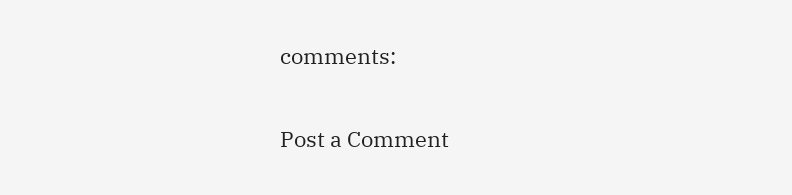comments:

Post a Comment